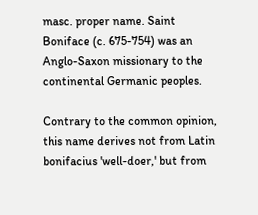masc. proper name. Saint Boniface (c. 675-754) was an Anglo-Saxon missionary to the continental Germanic peoples.

Contrary to the common opinion, this name derives not from Latin bonifacius 'well-doer,' but from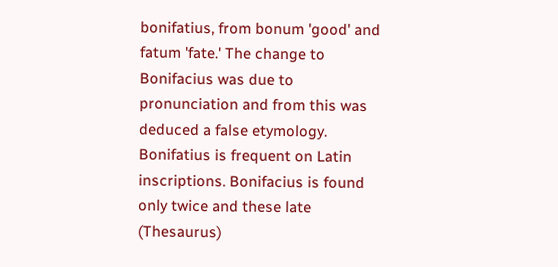bonifatius, from bonum 'good' and fatum 'fate.' The change to Bonifacius was due to pronunciation and from this was deduced a false etymology. Bonifatius is frequent on Latin inscriptions. Bonifacius is found only twice and these late (Thesaurus)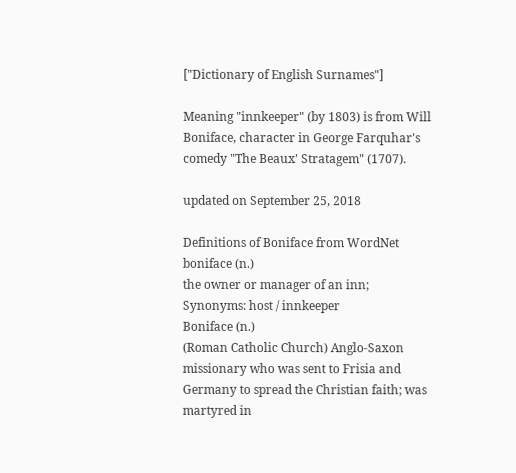["Dictionary of English Surnames"]

Meaning "innkeeper" (by 1803) is from Will Boniface, character in George Farquhar's comedy "The Beaux' Stratagem" (1707).

updated on September 25, 2018

Definitions of Boniface from WordNet
boniface (n.)
the owner or manager of an inn;
Synonyms: host / innkeeper
Boniface (n.)
(Roman Catholic Church) Anglo-Saxon missionary who was sent to Frisia and Germany to spread the Christian faith; was martyred in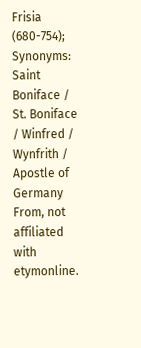Frisia (680-754);
Synonyms: Saint Boniface / St. Boniface / Winfred / Wynfrith / Apostle of Germany
From, not affiliated with etymonline.